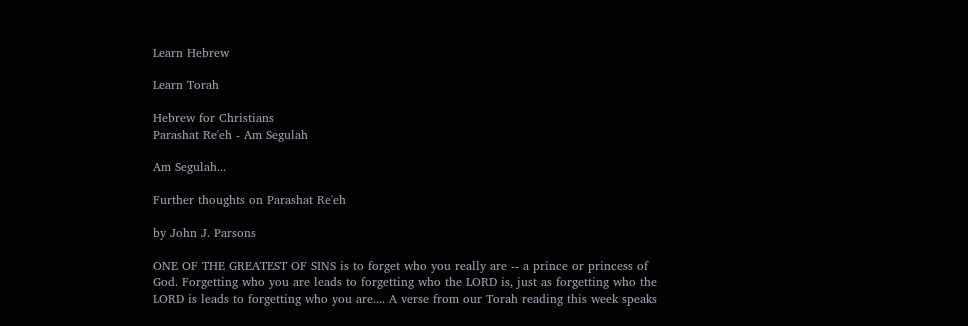Learn Hebrew

Learn Torah

Hebrew for Christians
Parashat Re'eh - Am Segulah

Am Segulah...

Further thoughts on Parashat Re'eh

by John J. Parsons

ONE OF THE GREATEST OF SINS is to forget who you really are -- a prince or princess of God. Forgetting who you are leads to forgetting who the LORD is, just as forgetting who the LORD is leads to forgetting who you are.... A verse from our Torah reading this week speaks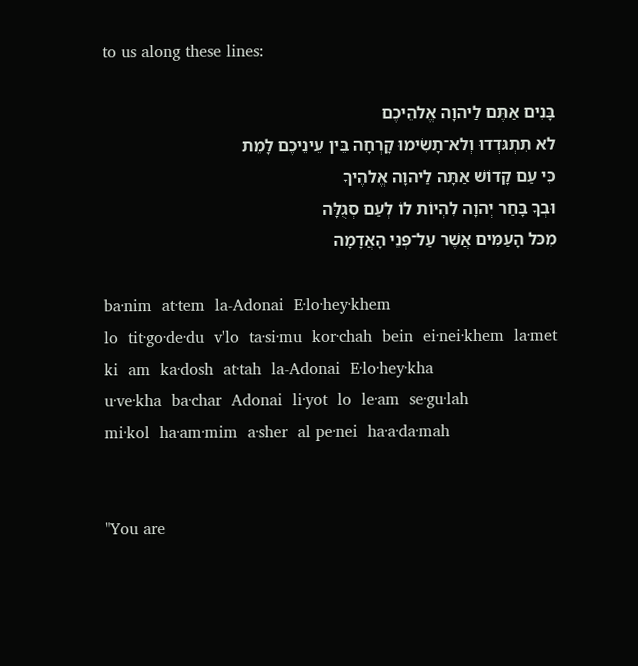to us along these lines:

בָּנִים אַתֶּם לַיהוָה אֱלהֵיכֶם
לא תִתְגּדְדוּ וְלא־תָשִׂימוּ קָרְחָה בֵּין עֵינֵיכֶם לָמֵת
כִּי עַם קָדוֹשׁ אַתָּה לַיהוָה אֱלהֶיךָ
וּבְךָ בָּחַר יְהוָה לִהְיוֹת לוֹ לְעַם סְגֻלָּה
מִכּל הָעַמִּים אֲשֶׁר עַל־פְּנֵי הָאֲדָמָה

ba·nim  at·tem  la-Adonai  E·lo·hey·khem
lo  tit·go·de·du  v'lo  ta·si·mu  kor·chah  bein  ei·nei·khem  la·met
ki  am  ka·dosh  at·tah  la-Adonai  E·lo·hey·kha
u·ve·kha  ba·char  Adonai  li·yot  lo  le·am  se·gu·lah
mi·kol  ha·am·mim  a·sher  al pe·nei  ha·a·da·mah


"You are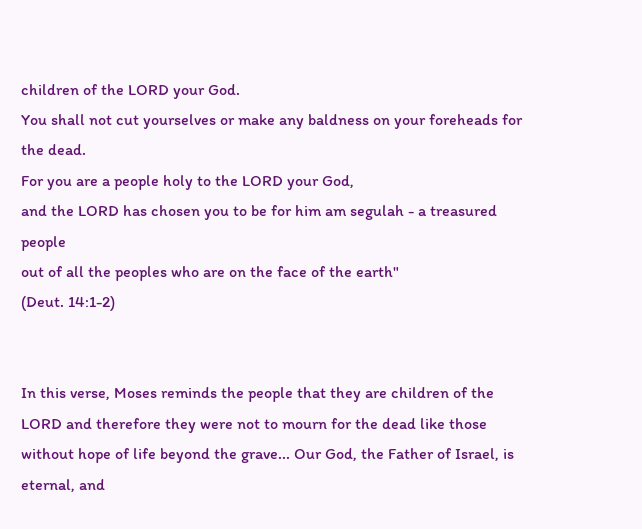children of the LORD your God.
You shall not cut yourselves or make any baldness on your foreheads for the dead.
For you are a people holy to the LORD your God,
and the LORD has chosen you to be for him am segulah - a treasured people
out of all the peoples who are on the face of the earth"
(Deut. 14:1-2)


In this verse, Moses reminds the people that they are children of the LORD and therefore they were not to mourn for the dead like those without hope of life beyond the grave... Our God, the Father of Israel, is eternal, and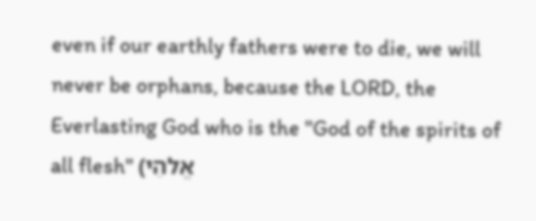even if our earthly fathers were to die, we will never be orphans, because the LORD, the Everlasting God who is the "God of the spirits of all flesh" (אֱלהֵי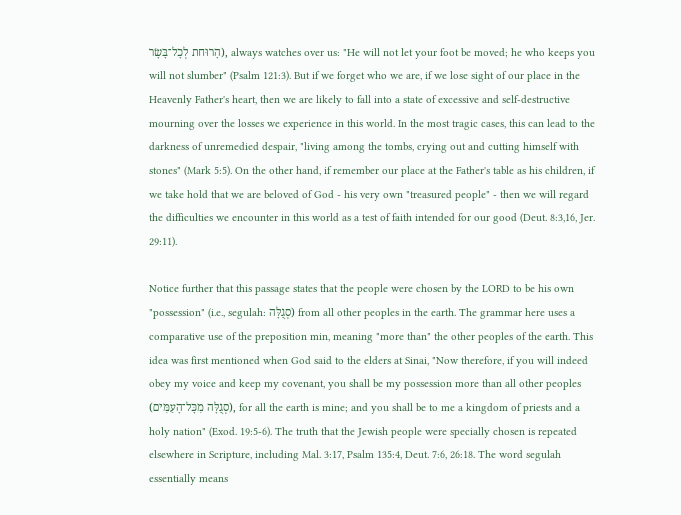הָרוּחת לְכָל־בָּשָׂר), always watches over us: "He will not let your foot be moved; he who keeps you will not slumber" (Psalm 121:3). But if we forget who we are, if we lose sight of our place in the Heavenly Father's heart, then we are likely to fall into a state of excessive and self-destructive mourning over the losses we experience in this world. In the most tragic cases, this can lead to the darkness of unremedied despair, "living among the tombs, crying out and cutting himself with stones" (Mark 5:5). On the other hand, if remember our place at the Father's table as his children, if we take hold that we are beloved of God - his very own "treasured people" - then we will regard the difficulties we encounter in this world as a test of faith intended for our good (Deut. 8:3,16, Jer. 29:11).

Notice further that this passage states that the people were chosen by the LORD to be his own "possession" (i.e., segulah: סְגֻלָּה) from all other peoples in the earth. The grammar here uses a comparative use of the preposition min, meaning "more than" the other peoples of the earth. This idea was first mentioned when God said to the elders at Sinai, "Now therefore, if you will indeed obey my voice and keep my covenant, you shall be my possession more than all other peoples (סְגֻלָּה מִכָּל־הָעַמִּים), for all the earth is mine; and you shall be to me a kingdom of priests and a holy nation" (Exod. 19:5-6). The truth that the Jewish people were specially chosen is repeated elsewhere in Scripture, including Mal. 3:17, Psalm 135:4, Deut. 7:6, 26:18. The word segulah essentially means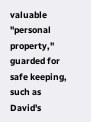valuable "personal property," guarded for safe keeping, such as David's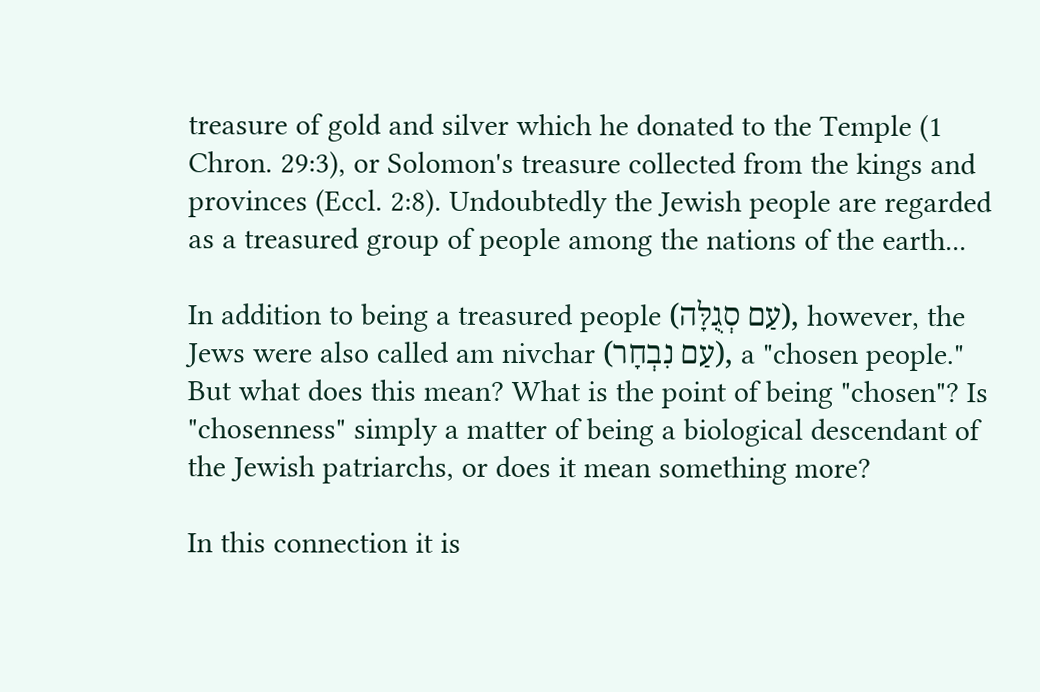treasure of gold and silver which he donated to the Temple (1 Chron. 29:3), or Solomon's treasure collected from the kings and provinces (Eccl. 2:8). Undoubtedly the Jewish people are regarded as a treasured group of people among the nations of the earth...

In addition to being a treasured people (עַם סְגֻלָּה), however, the Jews were also called am nivchar (עַם נִבְחָר), a "chosen people." But what does this mean? What is the point of being "chosen"? Is "chosenness" simply a matter of being a biological descendant of the Jewish patriarchs, or does it mean something more?

In this connection it is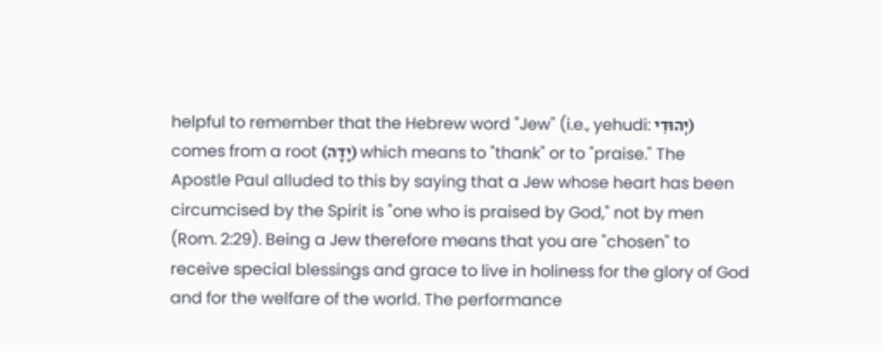helpful to remember that the Hebrew word "Jew" (i.e., yehudi: יְהוּדִי) comes from a root (יָדָה) which means to "thank" or to "praise." The Apostle Paul alluded to this by saying that a Jew whose heart has been circumcised by the Spirit is "one who is praised by God," not by men (Rom. 2:29). Being a Jew therefore means that you are "chosen" to receive special blessings and grace to live in holiness for the glory of God and for the welfare of the world. The performance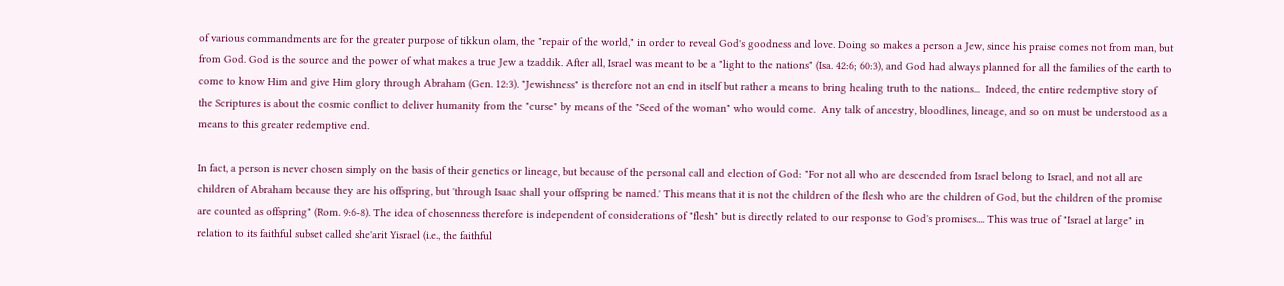of various commandments are for the greater purpose of tikkun olam, the "repair of the world," in order to reveal God's goodness and love. Doing so makes a person a Jew, since his praise comes not from man, but from God. God is the source and the power of what makes a true Jew a tzaddik. After all, Israel was meant to be a "light to the nations" (Isa. 42:6; 60:3), and God had always planned for all the families of the earth to come to know Him and give Him glory through Abraham (Gen. 12:3). "Jewishness" is therefore not an end in itself but rather a means to bring healing truth to the nations...  Indeed, the entire redemptive story of the Scriptures is about the cosmic conflict to deliver humanity from the "curse" by means of the "Seed of the woman" who would come.  Any talk of ancestry, bloodlines, lineage, and so on must be understood as a means to this greater redemptive end.

In fact, a person is never chosen simply on the basis of their genetics or lineage, but because of the personal call and election of God: "For not all who are descended from Israel belong to Israel, and not all are children of Abraham because they are his offspring, but 'through Isaac shall your offspring be named.' This means that it is not the children of the flesh who are the children of God, but the children of the promise are counted as offspring" (Rom. 9:6-8). The idea of chosenness therefore is independent of considerations of "flesh" but is directly related to our response to God's promises.... This was true of "Israel at large" in relation to its faithful subset called she'arit Yisrael (i.e., the faithful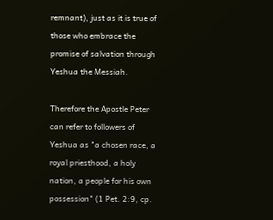remnant), just as it is true of those who embrace the promise of salvation through Yeshua the Messiah.

Therefore the Apostle Peter can refer to followers of Yeshua as "a chosen race, a royal priesthood, a holy nation, a people for his own possession" (1 Pet. 2:9, cp.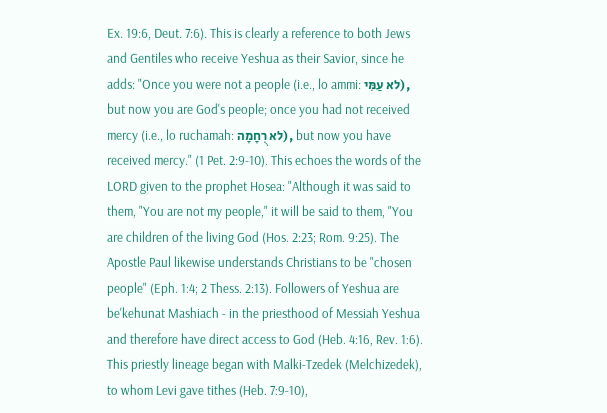Ex. 19:6, Deut. 7:6). This is clearly a reference to both Jews and Gentiles who receive Yeshua as their Savior, since he adds: "Once you were not a people (i.e., lo ammi: לא עַמִּי), but now you are God's people; once you had not received mercy (i.e., lo ruchamah: לא רֻחָמָה), but now you have received mercy." (1 Pet. 2:9-10). This echoes the words of the LORD given to the prophet Hosea: "Although it was said to them, "You are not my people," it will be said to them, "You are children of the living God (Hos. 2:23; Rom. 9:25). The Apostle Paul likewise understands Christians to be "chosen people" (Eph. 1:4; 2 Thess. 2:13). Followers of Yeshua are be'kehunat Mashiach - in the priesthood of Messiah Yeshua and therefore have direct access to God (Heb. 4:16, Rev. 1:6). This priestly lineage began with Malki-Tzedek (Melchizedek), to whom Levi gave tithes (Heb. 7:9-10),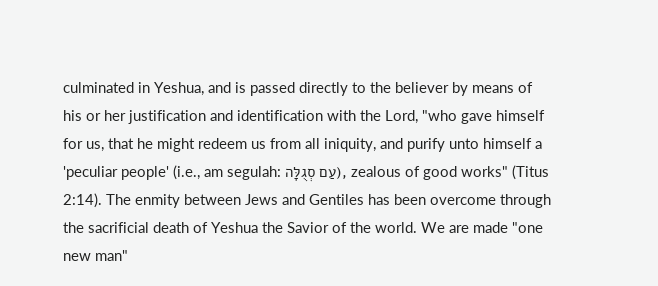culminated in Yeshua, and is passed directly to the believer by means of his or her justification and identification with the Lord, "who gave himself for us, that he might redeem us from all iniquity, and purify unto himself a 'peculiar people' (i.e., am segulah: עַם סְגֻלָּה), zealous of good works" (Titus 2:14). The enmity between Jews and Gentiles has been overcome through the sacrificial death of Yeshua the Savior of the world. We are made "one new man"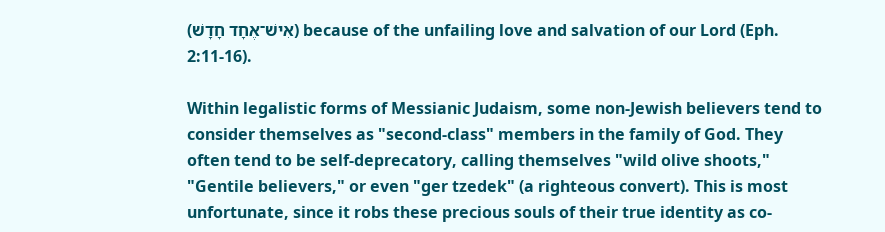(אִישׁ־אֶחָד חָדָשׁ) because of the unfailing love and salvation of our Lord (Eph. 2:11-16).

Within legalistic forms of Messianic Judaism, some non-Jewish believers tend to consider themselves as "second-class" members in the family of God. They often tend to be self-deprecatory, calling themselves "wild olive shoots," "Gentile believers," or even "ger tzedek" (a righteous convert). This is most unfortunate, since it robs these precious souls of their true identity as co-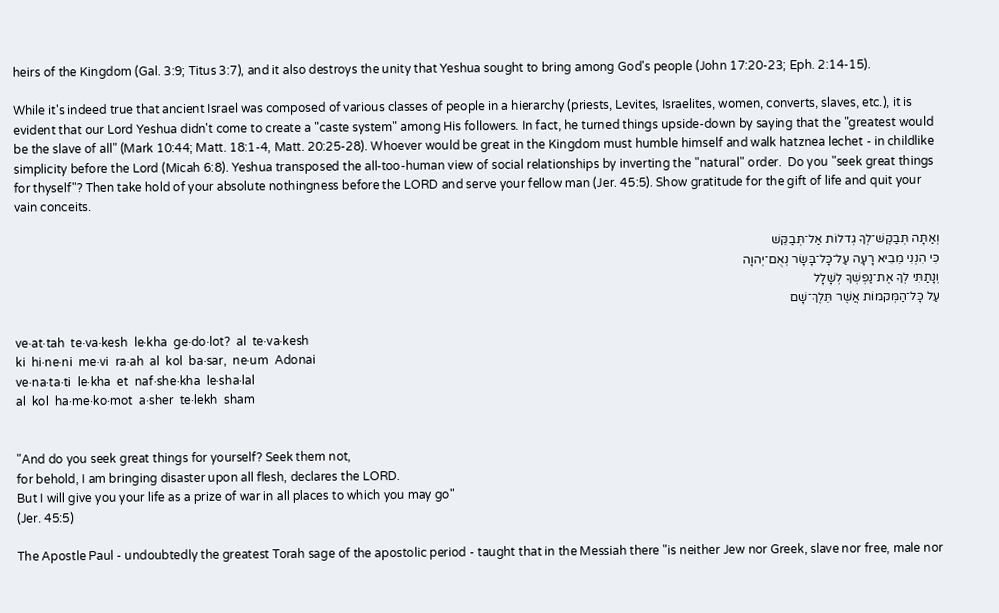heirs of the Kingdom (Gal. 3:9; Titus 3:7), and it also destroys the unity that Yeshua sought to bring among God's people (John 17:20-23; Eph. 2:14-15).

While it's indeed true that ancient Israel was composed of various classes of people in a hierarchy (priests, Levites, Israelites, women, converts, slaves, etc.), it is evident that our Lord Yeshua didn't come to create a "caste system" among His followers. In fact, he turned things upside-down by saying that the "greatest would be the slave of all" (Mark 10:44; Matt. 18:1-4, Matt. 20:25-28). Whoever would be great in the Kingdom must humble himself and walk hatznea lechet - in childlike simplicity before the Lord (Micah 6:8). Yeshua transposed the all-too-human view of social relationships by inverting the "natural" order.  Do you "seek great things for thyself"? Then take hold of your absolute nothingness before the LORD and serve your fellow man (Jer. 45:5). Show gratitude for the gift of life and quit your vain conceits.

וְאַתָּה תְּבַקֶּשׁ־לְךָ גְדלוֹת אַל־תְּבַקֵּשׁ
כִּי הִנְנִי מֵבִיא רָעָה עַל־כָּל־בָּשָׂר נְאֻם־יְהוָה
וְנָתַתִּי לְךָ אֶת־נַפְשְׁךָ לְשָׁלָל
עַל כָּל־הַמְּקמוֹת אֲשֶׁר תֵּלֶךְ־שָׁם

ve·at·tah  te·va·kesh  le·kha  ge·do·lot?  al  te·va·kesh
ki  hi·ne·ni  me·vi  ra·ah  al  kol  ba·sar,  ne·um  Adonai
ve·na·ta·ti  le·kha  et  naf·she·kha  le·sha·lal
al  kol  ha·me·ko·mot  a·sher  te·lekh  sham


"And do you seek great things for yourself? Seek them not,
for behold, I am bringing disaster upon all flesh, declares the LORD.
But I will give you your life as a prize of war in all places to which you may go"
(Jer. 45:5)

The Apostle Paul - undoubtedly the greatest Torah sage of the apostolic period - taught that in the Messiah there "is neither Jew nor Greek, slave nor free, male nor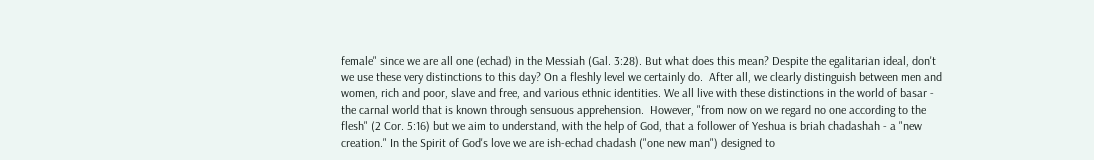female" since we are all one (echad) in the Messiah (Gal. 3:28). But what does this mean? Despite the egalitarian ideal, don't we use these very distinctions to this day? On a fleshly level we certainly do.  After all, we clearly distinguish between men and women, rich and poor, slave and free, and various ethnic identities. We all live with these distinctions in the world of basar - the carnal world that is known through sensuous apprehension.  However, "from now on we regard no one according to the flesh" (2 Cor. 5:16) but we aim to understand, with the help of God, that a follower of Yeshua is briah chadashah - a "new creation." In the Spirit of God's love we are ish-echad chadash ("one new man") designed to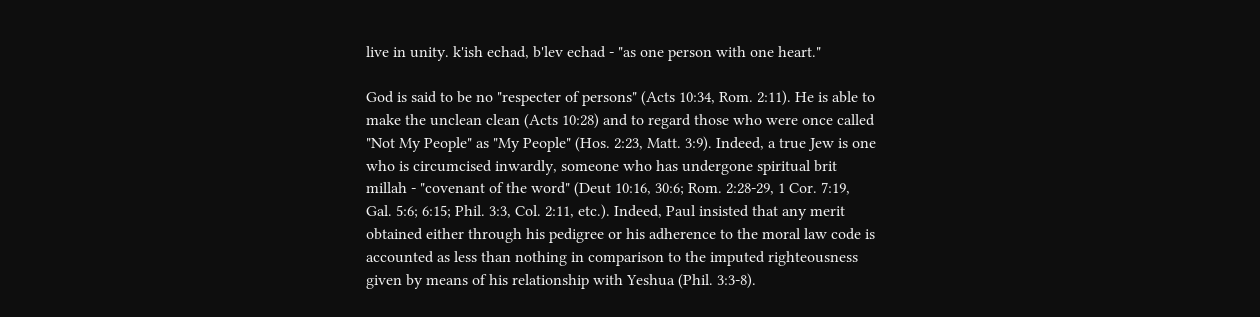live in unity. k'ish echad, b'lev echad - "as one person with one heart."

God is said to be no "respecter of persons" (Acts 10:34, Rom. 2:11). He is able to make the unclean clean (Acts 10:28) and to regard those who were once called "Not My People" as "My People" (Hos. 2:23, Matt. 3:9). Indeed, a true Jew is one who is circumcised inwardly, someone who has undergone spiritual brit millah - "covenant of the word" (Deut 10:16, 30:6; Rom. 2:28-29, 1 Cor. 7:19, Gal. 5:6; 6:15; Phil. 3:3, Col. 2:11, etc.). Indeed, Paul insisted that any merit obtained either through his pedigree or his adherence to the moral law code is accounted as less than nothing in comparison to the imputed righteousness given by means of his relationship with Yeshua (Phil. 3:3-8).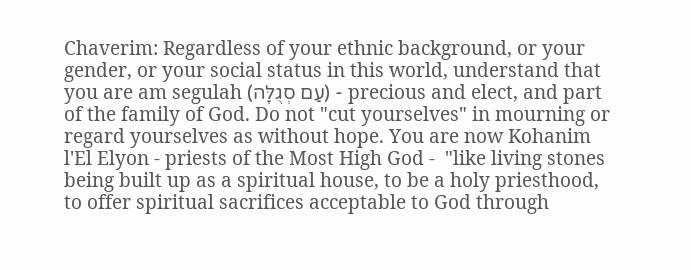Chaverim: Regardless of your ethnic background, or your gender, or your social status in this world, understand that you are am segulah (עַם סְגֻלָּה) - precious and elect, and part of the family of God. Do not "cut yourselves" in mourning or regard yourselves as without hope. You are now Kohanim l'El Elyon - priests of the Most High God -  "like living stones being built up as a spiritual house, to be a holy priesthood, to offer spiritual sacrifices acceptable to God through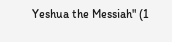Yeshua the Messiah" (1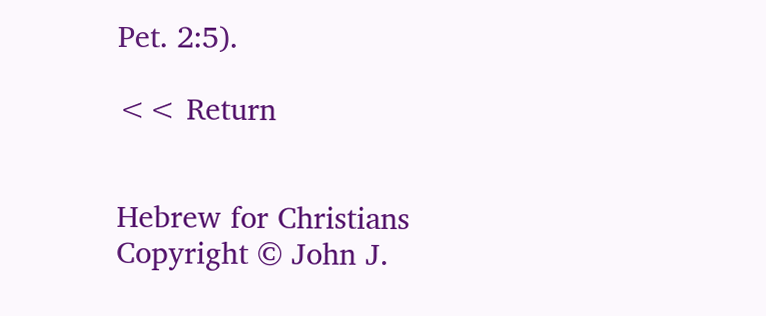Pet. 2:5).

<< Return


Hebrew for Christians
Copyright © John J.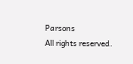Parsons
All rights reserved.